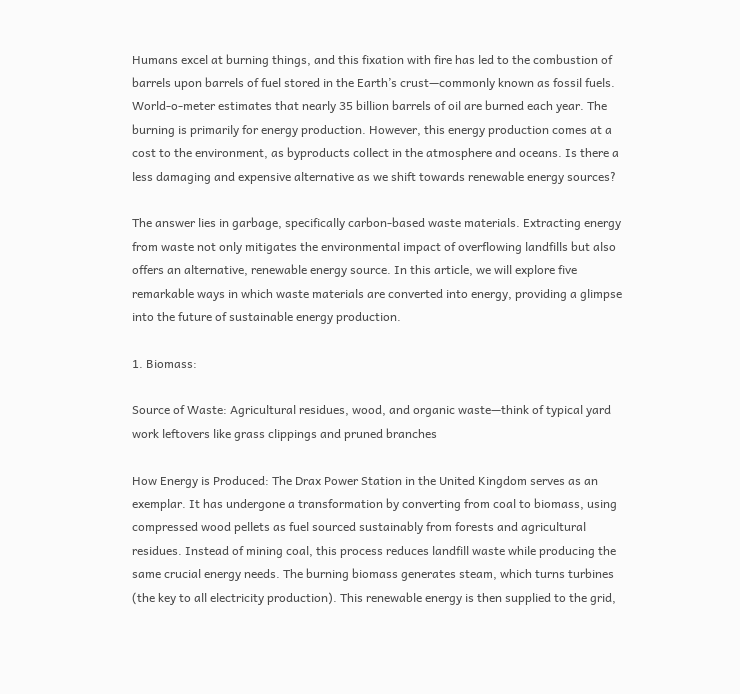Humans excel at burning things, and this fixation with fire has led to the combustion of barrels upon barrels of fuel stored in the Earth’s crust—commonly known as fossil fuels. World-o-meter estimates that nearly 35 billion barrels of oil are burned each year. The burning is primarily for energy production. However, this energy production comes at a cost to the environment, as byproducts collect in the atmosphere and oceans. Is there a less damaging and expensive alternative as we shift towards renewable energy sources?

The answer lies in garbage, specifically carbon-based waste materials. Extracting energy from waste not only mitigates the environmental impact of overflowing landfills but also offers an alternative, renewable energy source. In this article, we will explore five remarkable ways in which waste materials are converted into energy, providing a glimpse into the future of sustainable energy production.

1. Biomass:

Source of Waste: Agricultural residues, wood, and organic waste—think of typical yard work leftovers like grass clippings and pruned branches

How Energy is Produced: The Drax Power Station in the United Kingdom serves as an exemplar. It has undergone a transformation by converting from coal to biomass, using compressed wood pellets as fuel sourced sustainably from forests and agricultural residues. Instead of mining coal, this process reduces landfill waste while producing the same crucial energy needs. The burning biomass generates steam, which turns turbines (the key to all electricity production). This renewable energy is then supplied to the grid,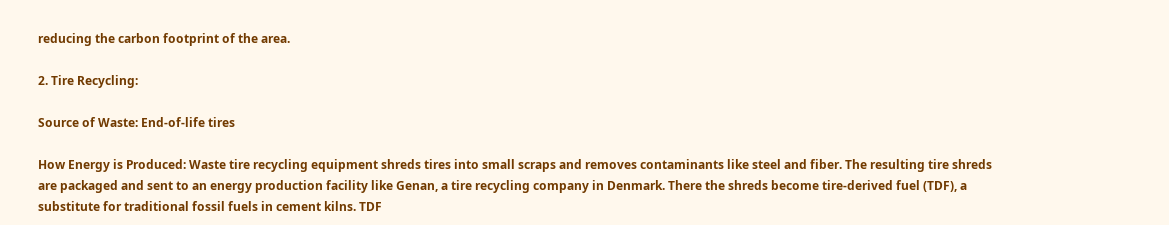reducing the carbon footprint of the area.

2. Tire Recycling:

Source of Waste: End-of-life tires

How Energy is Produced: Waste tire recycling equipment shreds tires into small scraps and removes contaminants like steel and fiber. The resulting tire shreds are packaged and sent to an energy production facility like Genan, a tire recycling company in Denmark. There the shreds become tire-derived fuel (TDF), a substitute for traditional fossil fuels in cement kilns. TDF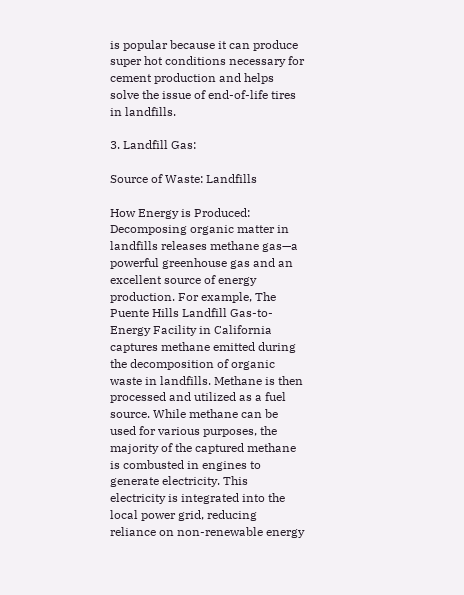is popular because it can produce super hot conditions necessary for cement production and helps solve the issue of end-of-life tires in landfills.

3. Landfill Gas:

Source of Waste: Landfills

How Energy is Produced: Decomposing organic matter in landfills releases methane gas—a powerful greenhouse gas and an excellent source of energy production. For example, The Puente Hills Landfill Gas-to-Energy Facility in California captures methane emitted during the decomposition of organic waste in landfills. Methane is then processed and utilized as a fuel source. While methane can be used for various purposes, the majority of the captured methane is combusted in engines to generate electricity. This electricity is integrated into the local power grid, reducing reliance on non-renewable energy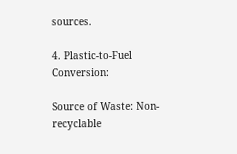sources.

4. Plastic-to-Fuel Conversion:

Source of Waste: Non-recyclable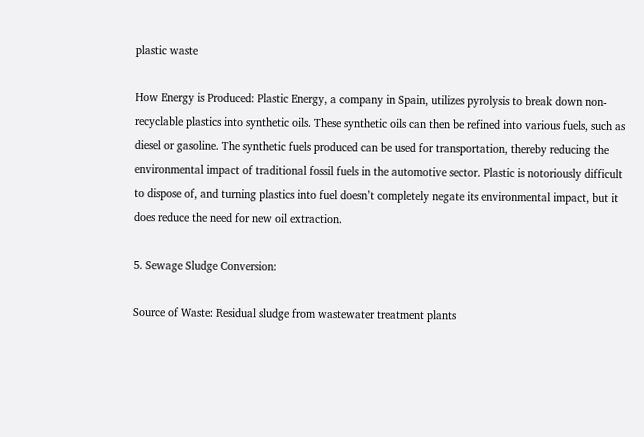plastic waste

How Energy is Produced: Plastic Energy, a company in Spain, utilizes pyrolysis to break down non-recyclable plastics into synthetic oils. These synthetic oils can then be refined into various fuels, such as diesel or gasoline. The synthetic fuels produced can be used for transportation, thereby reducing the environmental impact of traditional fossil fuels in the automotive sector. Plastic is notoriously difficult to dispose of, and turning plastics into fuel doesn’t completely negate its environmental impact, but it does reduce the need for new oil extraction.

5. Sewage Sludge Conversion:

Source of Waste: Residual sludge from wastewater treatment plants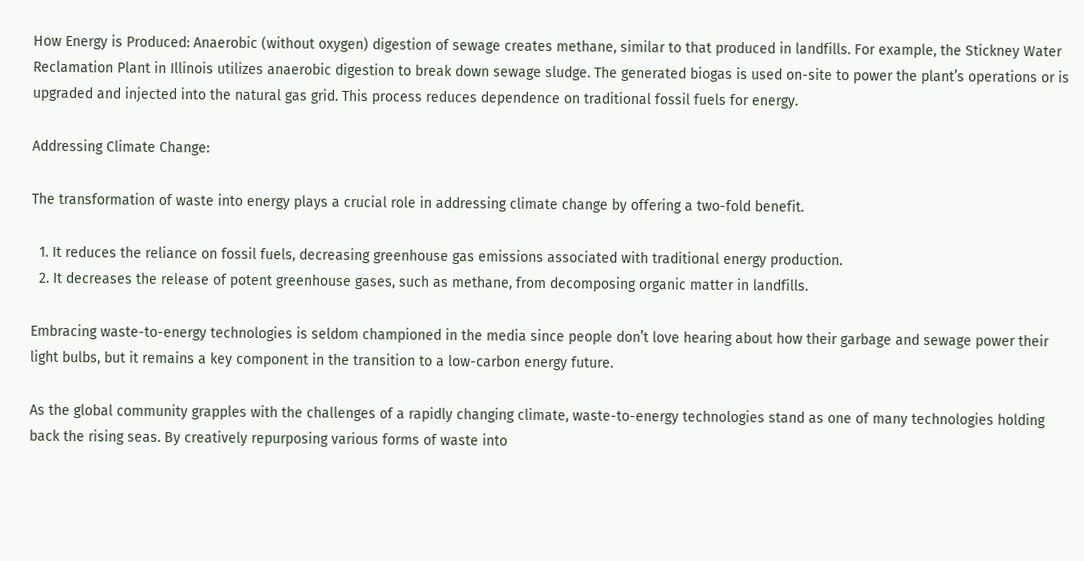How Energy is Produced: Anaerobic (without oxygen) digestion of sewage creates methane, similar to that produced in landfills. For example, the Stickney Water Reclamation Plant in Illinois utilizes anaerobic digestion to break down sewage sludge. The generated biogas is used on-site to power the plant’s operations or is upgraded and injected into the natural gas grid. This process reduces dependence on traditional fossil fuels for energy.

Addressing Climate Change:

The transformation of waste into energy plays a crucial role in addressing climate change by offering a two-fold benefit.

  1. It reduces the reliance on fossil fuels, decreasing greenhouse gas emissions associated with traditional energy production.
  2. It decreases the release of potent greenhouse gases, such as methane, from decomposing organic matter in landfills.

Embracing waste-to-energy technologies is seldom championed in the media since people don’t love hearing about how their garbage and sewage power their light bulbs, but it remains a key component in the transition to a low-carbon energy future.

As the global community grapples with the challenges of a rapidly changing climate, waste-to-energy technologies stand as one of many technologies holding back the rising seas. By creatively repurposing various forms of waste into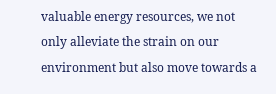valuable energy resources, we not only alleviate the strain on our environment but also move towards a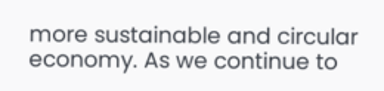more sustainable and circular economy. As we continue to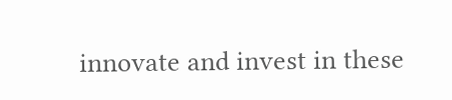innovate and invest in these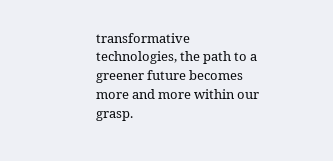transformative technologies, the path to a greener future becomes more and more within our grasp.